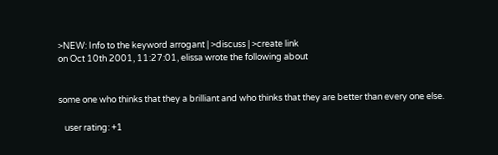>NEW: Info to the keyword arrogant | >discuss | >create link
on Oct 10th 2001, 11:27:01, elissa wrote the following about


some one who thinks that they a brilliant and who thinks that they are better than every one else.

   user rating: +1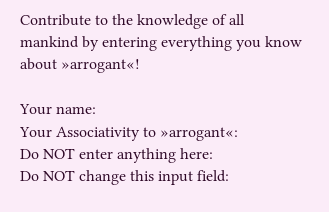Contribute to the knowledge of all mankind by entering everything you know about »arrogant«!

Your name:
Your Associativity to »arrogant«:
Do NOT enter anything here:
Do NOT change this input field: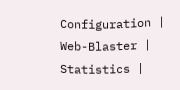Configuration | Web-Blaster | Statistics |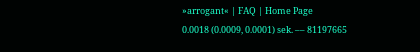»arrogant« | FAQ | Home Page
0.0018 (0.0009, 0.0001) sek. –– 81197665